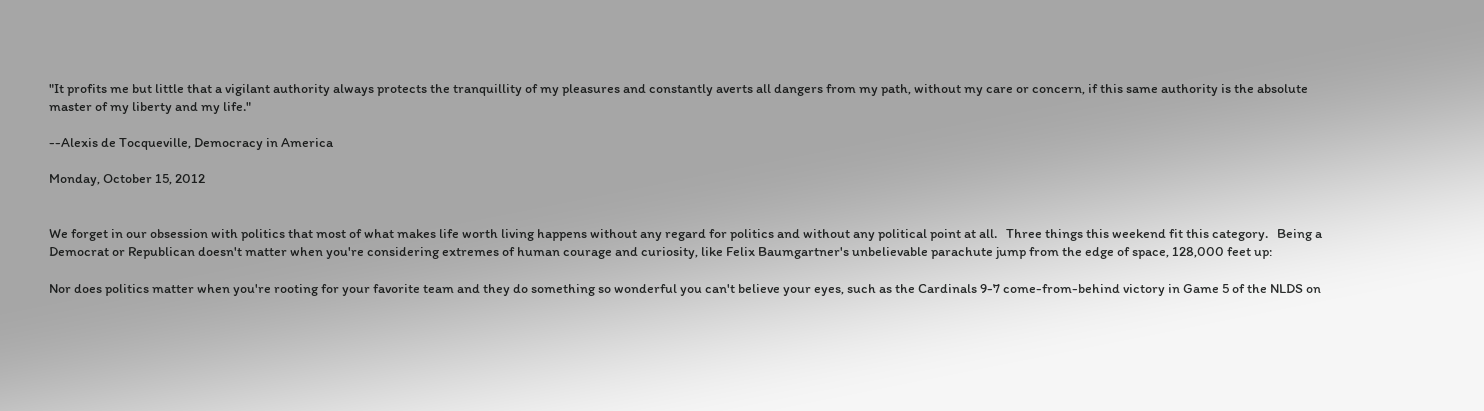"It profits me but little that a vigilant authority always protects the tranquillity of my pleasures and constantly averts all dangers from my path, without my care or concern, if this same authority is the absolute master of my liberty and my life."

--Alexis de Tocqueville, Democracy in America

Monday, October 15, 2012


We forget in our obsession with politics that most of what makes life worth living happens without any regard for politics and without any political point at all.   Three things this weekend fit this category.   Being a Democrat or Republican doesn't matter when you're considering extremes of human courage and curiosity, like Felix Baumgartner's unbelievable parachute jump from the edge of space, 128,000 feet up:

Nor does politics matter when you're rooting for your favorite team and they do something so wonderful you can't believe your eyes, such as the Cardinals 9-7 come-from-behind victory in Game 5 of the NLDS on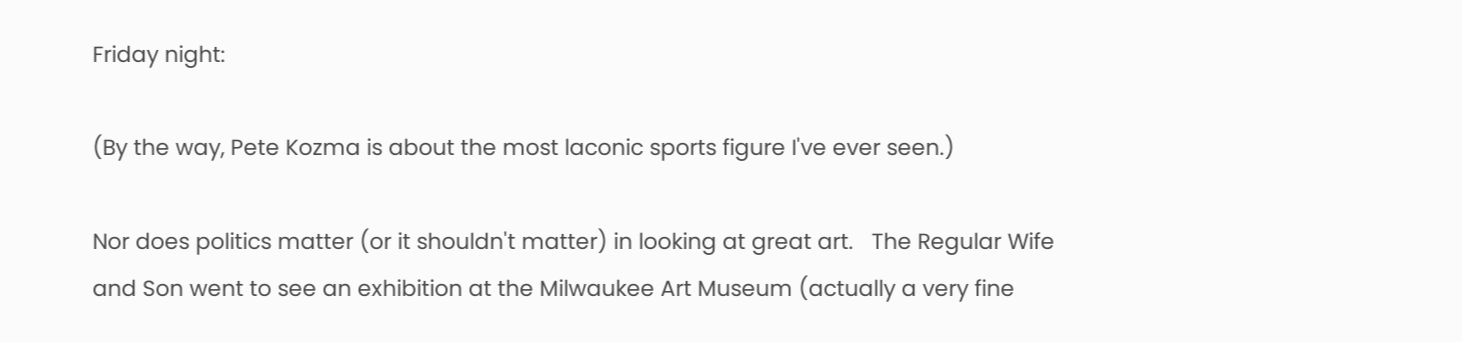Friday night:

(By the way, Pete Kozma is about the most laconic sports figure I've ever seen.)

Nor does politics matter (or it shouldn't matter) in looking at great art.   The Regular Wife and Son went to see an exhibition at the Milwaukee Art Museum (actually a very fine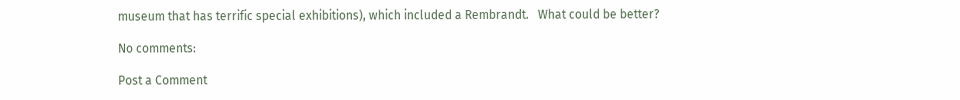museum that has terrific special exhibitions), which included a Rembrandt.   What could be better?

No comments:

Post a Comment